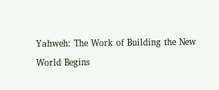Yahweh: The Work of Building the New World Begins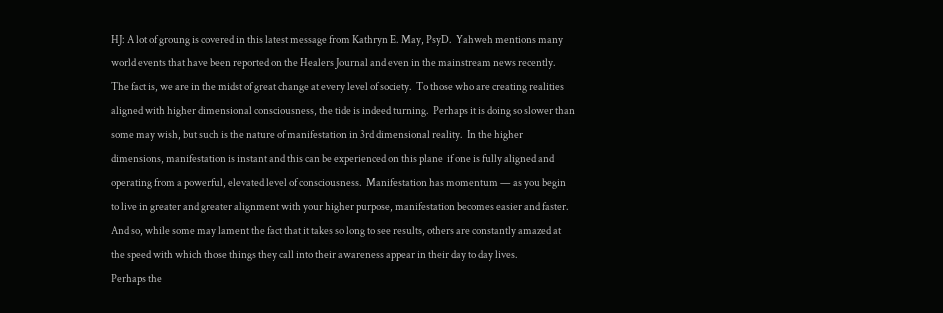HJ: A lot of groung is covered in this latest message from Kathryn E. May, PsyD.  Yahweh mentions many world events that have been reported on the Healers Journal and even in the mainstream news recently.  The fact is, we are in the midst of great change at every level of society.  To those who are creating realities aligned with higher dimensional consciousness, the tide is indeed turning.  Perhaps it is doing so slower than some may wish, but such is the nature of manifestation in 3rd dimensional reality.  In the higher dimensions, manifestation is instant and this can be experienced on this plane  if one is fully aligned and operating from a powerful, elevated level of consciousness.  Manifestation has momentum — as you begin to live in greater and greater alignment with your higher purpose, manifestation becomes easier and faster.  And so, while some may lament the fact that it takes so long to see results, others are constantly amazed at the speed with which those things they call into their awareness appear in their day to day lives.
Perhaps the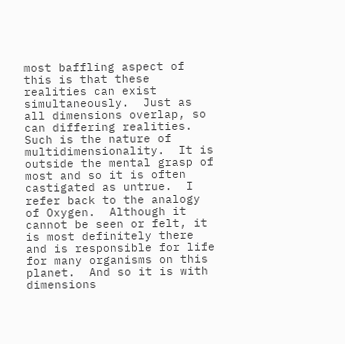most baffling aspect of this is that these realities can exist simultaneously.  Just as all dimensions overlap, so can differing realities.  Such is the nature of multidimensionality.  It is outside the mental grasp of most and so it is often castigated as untrue.  I refer back to the analogy of Oxygen.  Although it cannot be seen or felt, it is most definitely there and is responsible for life for many organisms on this planet.  And so it is with dimensions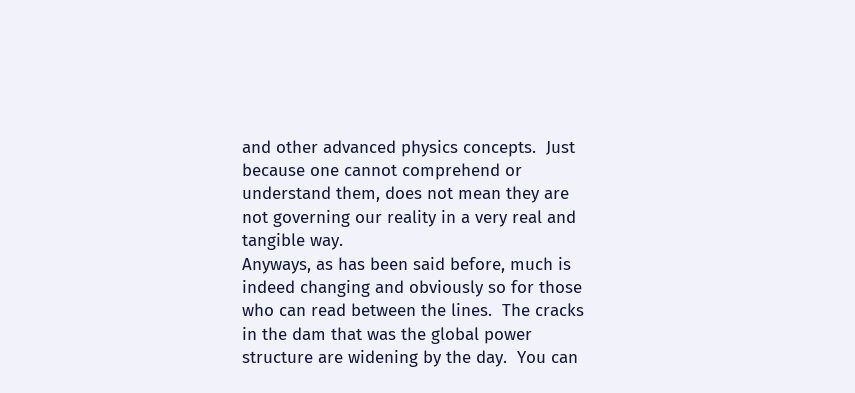and other advanced physics concepts.  Just because one cannot comprehend or understand them, does not mean they are not governing our reality in a very real and tangible way.
Anyways, as has been said before, much is indeed changing and obviously so for those who can read between the lines.  The cracks in the dam that was the global power structure are widening by the day.  You can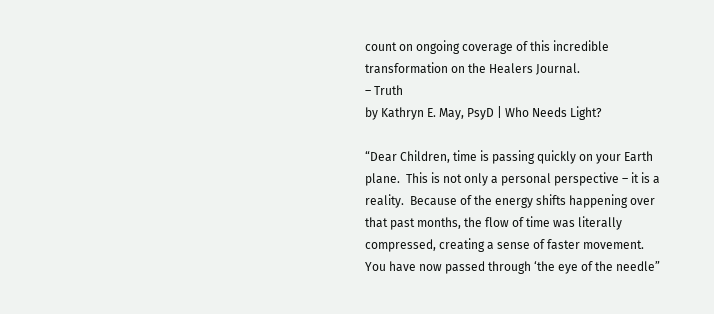count on ongoing coverage of this incredible transformation on the Healers Journal.
– Truth
by Kathryn E. May, PsyD | Who Needs Light?

“Dear Children, time is passing quickly on your Earth plane.  This is not only a personal perspective – it is a reality.  Because of the energy shifts happening over that past months, the flow of time was literally compressed, creating a sense of faster movement.  You have now passed through ‘the eye of the needle”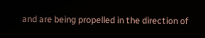and are being propelled in the direction of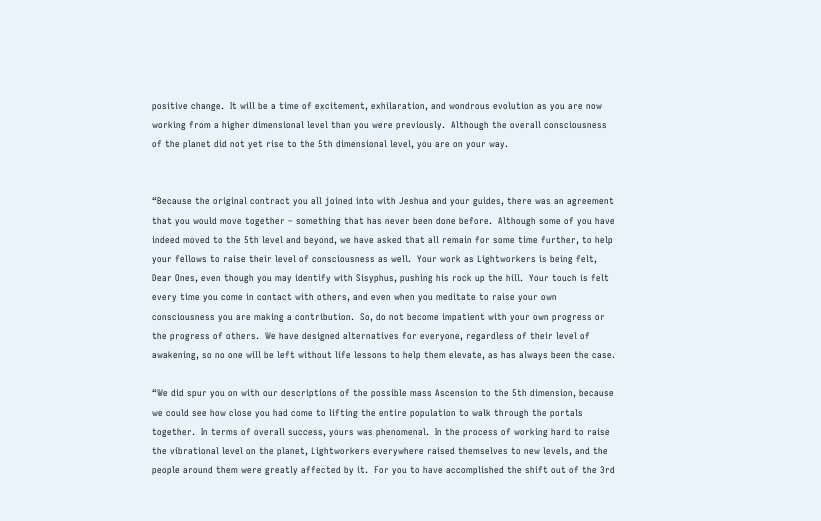positive change.  It will be a time of excitement, exhilaration, and wondrous evolution as you are now working from a higher dimensional level than you were previously.  Although the overall consciousness of the planet did not yet rise to the 5th dimensional level, you are on your way.


“Because the original contract you all joined into with Jeshua and your guides, there was an agreement that you would move together – something that has never been done before.  Although some of you have indeed moved to the 5th level and beyond, we have asked that all remain for some time further, to help your fellows to raise their level of consciousness as well.  Your work as Lightworkers is being felt, Dear Ones, even though you may identify with Sisyphus, pushing his rock up the hill.  Your touch is felt every time you come in contact with others, and even when you meditate to raise your own consciousness you are making a contribution.  So, do not become impatient with your own progress or the progress of others.  We have designed alternatives for everyone, regardless of their level of awakening, so no one will be left without life lessons to help them elevate, as has always been the case.

“We did spur you on with our descriptions of the possible mass Ascension to the 5th dimension, because we could see how close you had come to lifting the entire population to walk through the portals together.  In terms of overall success, yours was phenomenal.  In the process of working hard to raise the vibrational level on the planet, Lightworkers everywhere raised themselves to new levels, and the people around them were greatly affected by it.  For you to have accomplished the shift out of the 3rd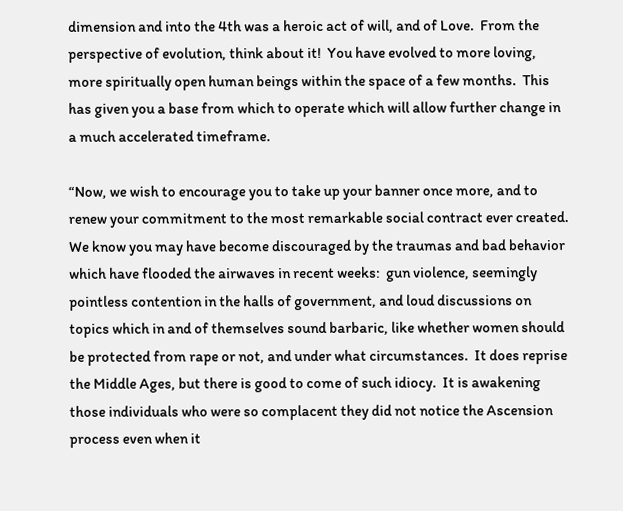dimension and into the 4th was a heroic act of will, and of Love.  From the perspective of evolution, think about it!  You have evolved to more loving, more spiritually open human beings within the space of a few months.  This has given you a base from which to operate which will allow further change in a much accelerated timeframe.

“Now, we wish to encourage you to take up your banner once more, and to renew your commitment to the most remarkable social contract ever created.  We know you may have become discouraged by the traumas and bad behavior which have flooded the airwaves in recent weeks:  gun violence, seemingly pointless contention in the halls of government, and loud discussions on topics which in and of themselves sound barbaric, like whether women should be protected from rape or not, and under what circumstances.  It does reprise the Middle Ages, but there is good to come of such idiocy.  It is awakening those individuals who were so complacent they did not notice the Ascension process even when it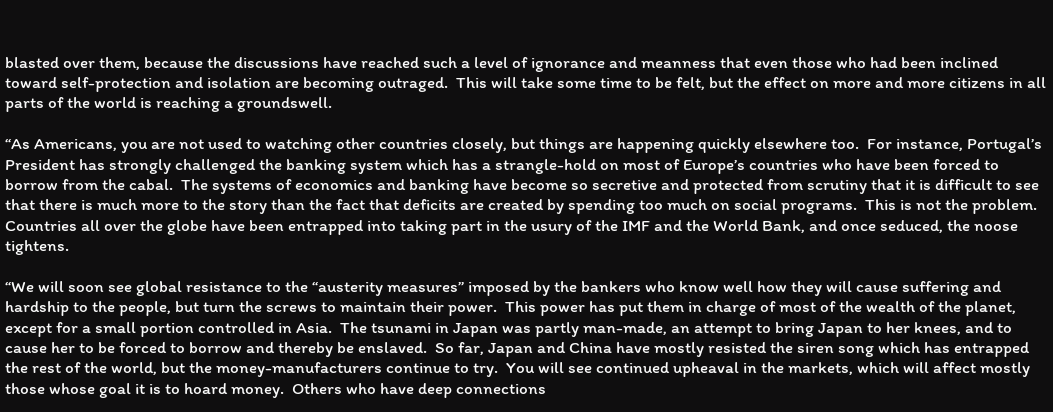blasted over them, because the discussions have reached such a level of ignorance and meanness that even those who had been inclined toward self-protection and isolation are becoming outraged.  This will take some time to be felt, but the effect on more and more citizens in all parts of the world is reaching a groundswell.

“As Americans, you are not used to watching other countries closely, but things are happening quickly elsewhere too.  For instance, Portugal’s President has strongly challenged the banking system which has a strangle-hold on most of Europe’s countries who have been forced to borrow from the cabal.  The systems of economics and banking have become so secretive and protected from scrutiny that it is difficult to see that there is much more to the story than the fact that deficits are created by spending too much on social programs.  This is not the problem.  Countries all over the globe have been entrapped into taking part in the usury of the IMF and the World Bank, and once seduced, the noose tightens.

“We will soon see global resistance to the “austerity measures” imposed by the bankers who know well how they will cause suffering and hardship to the people, but turn the screws to maintain their power.  This power has put them in charge of most of the wealth of the planet, except for a small portion controlled in Asia.  The tsunami in Japan was partly man-made, an attempt to bring Japan to her knees, and to cause her to be forced to borrow and thereby be enslaved.  So far, Japan and China have mostly resisted the siren song which has entrapped the rest of the world, but the money-manufacturers continue to try.  You will see continued upheaval in the markets, which will affect mostly those whose goal it is to hoard money.  Others who have deep connections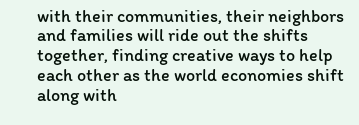with their communities, their neighbors and families will ride out the shifts together, finding creative ways to help each other as the world economies shift along with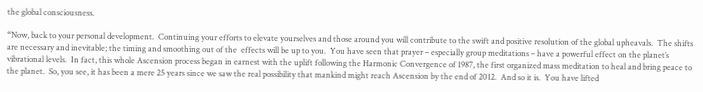the global consciousness.

“Now, back to your personal development.  Continuing your efforts to elevate yourselves and those around you will contribute to the swift and positive resolution of the global upheavals.  The shifts are necessary and inevitable; the timing and smoothing out of the  effects will be up to you.  You have seen that prayer – especially group meditations – have a powerful effect on the planet’s vibrational levels.  In fact, this whole Ascension process began in earnest with the uplift following the Harmonic Convergence of 1987, the first organized mass meditation to heal and bring peace to the planet.  So, you see, it has been a mere 25 years since we saw the real possibility that mankind might reach Ascension by the end of 2012.  And so it is.  You have lifted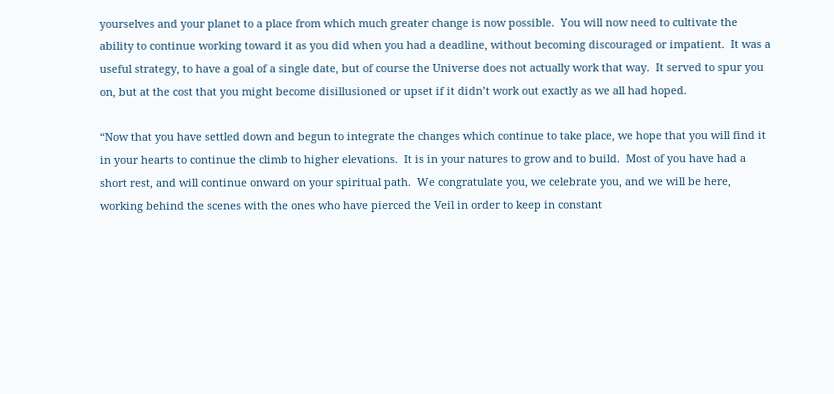yourselves and your planet to a place from which much greater change is now possible.  You will now need to cultivate the ability to continue working toward it as you did when you had a deadline, without becoming discouraged or impatient.  It was a useful strategy, to have a goal of a single date, but of course the Universe does not actually work that way.  It served to spur you on, but at the cost that you might become disillusioned or upset if it didn’t work out exactly as we all had hoped.

“Now that you have settled down and begun to integrate the changes which continue to take place, we hope that you will find it in your hearts to continue the climb to higher elevations.  It is in your natures to grow and to build.  Most of you have had a short rest, and will continue onward on your spiritual path.  We congratulate you, we celebrate you, and we will be here, working behind the scenes with the ones who have pierced the Veil in order to keep in constant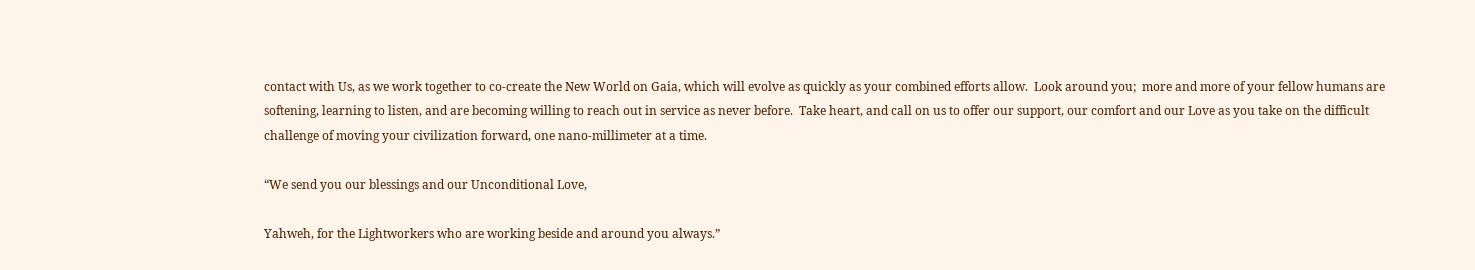contact with Us, as we work together to co-create the New World on Gaia, which will evolve as quickly as your combined efforts allow.  Look around you;  more and more of your fellow humans are softening, learning to listen, and are becoming willing to reach out in service as never before.  Take heart, and call on us to offer our support, our comfort and our Love as you take on the difficult challenge of moving your civilization forward, one nano-millimeter at a time.

“We send you our blessings and our Unconditional Love,

Yahweh, for the Lightworkers who are working beside and around you always.”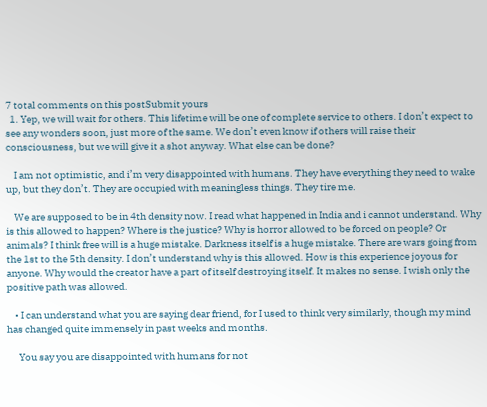7 total comments on this postSubmit yours
  1. Yep, we will wait for others. This lifetime will be one of complete service to others. I don’t expect to see any wonders soon, just more of the same. We don’t even know if others will raise their consciousness, but we will give it a shot anyway. What else can be done?

    I am not optimistic, and i’m very disappointed with humans. They have everything they need to wake up, but they don’t. They are occupied with meaningless things. They tire me.

    We are supposed to be in 4th density now. I read what happened in India and i cannot understand. Why is this allowed to happen? Where is the justice? Why is horror allowed to be forced on people? Or animals? I think free will is a huge mistake. Darkness itself is a huge mistake. There are wars going from the 1st to the 5th density. I don’t understand why is this allowed. How is this experience joyous for anyone. Why would the creator have a part of itself destroying itself. It makes no sense. I wish only the positive path was allowed.

    • I can understand what you are saying dear friend, for I used to think very similarly, though my mind has changed quite immensely in past weeks and months.

      You say you are disappointed with humans for not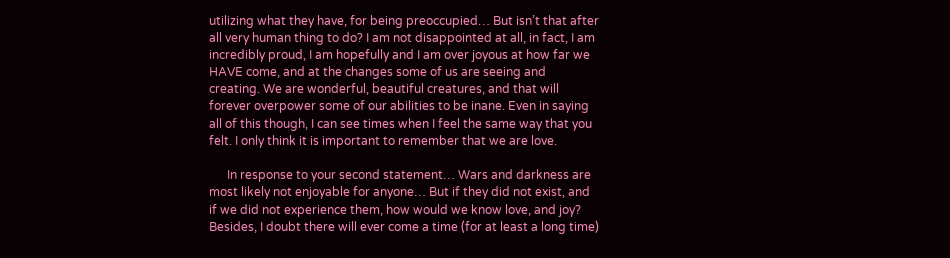utilizing what they have, for being preoccupied… But isn’t that after all very human thing to do? I am not disappointed at all, in fact, I am incredibly proud, I am hopefully and I am over joyous at how far we HAVE come, and at the changes some of us are seeing and creating. We are wonderful, beautiful creatures, and that will forever overpower some of our abilities to be inane. Even in saying all of this though, I can see times when I feel the same way that you felt. I only think it is important to remember that we are love.

      In response to your second statement… Wars and darkness are most likely not enjoyable for anyone… But if they did not exist, and if we did not experience them, how would we know love, and joy? Besides, I doubt there will ever come a time (for at least a long time)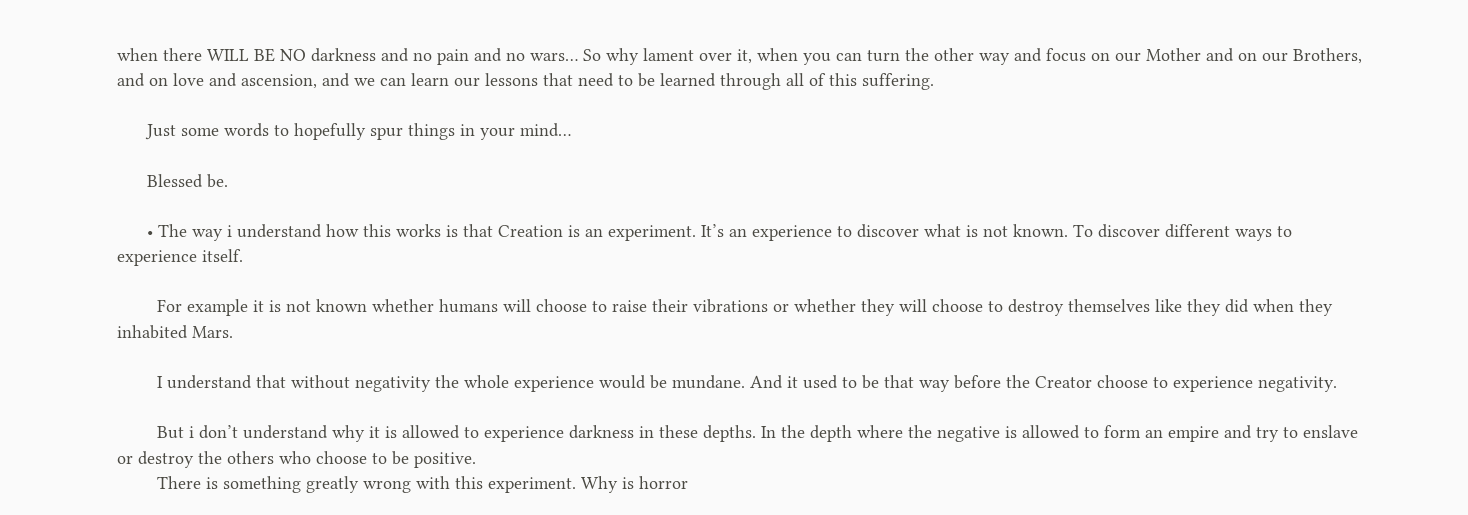when there WILL BE NO darkness and no pain and no wars… So why lament over it, when you can turn the other way and focus on our Mother and on our Brothers, and on love and ascension, and we can learn our lessons that need to be learned through all of this suffering.

      Just some words to hopefully spur things in your mind…

      Blessed be.

      • The way i understand how this works is that Creation is an experiment. It’s an experience to discover what is not known. To discover different ways to experience itself.

        For example it is not known whether humans will choose to raise their vibrations or whether they will choose to destroy themselves like they did when they inhabited Mars.

        I understand that without negativity the whole experience would be mundane. And it used to be that way before the Creator choose to experience negativity.

        But i don’t understand why it is allowed to experience darkness in these depths. In the depth where the negative is allowed to form an empire and try to enslave or destroy the others who choose to be positive.
        There is something greatly wrong with this experiment. Why is horror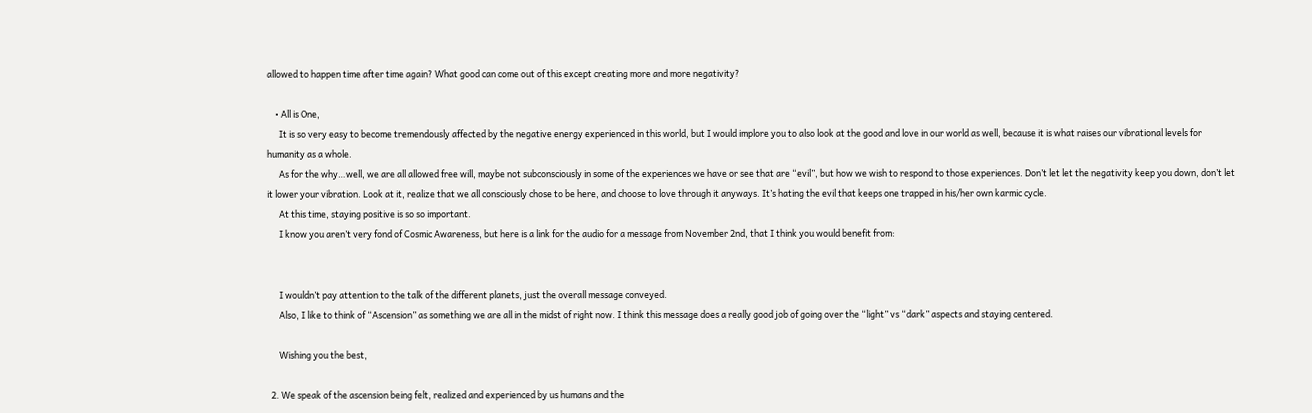allowed to happen time after time again? What good can come out of this except creating more and more negativity?

    • All is One,
      It is so very easy to become tremendously affected by the negative energy experienced in this world, but I would implore you to also look at the good and love in our world as well, because it is what raises our vibrational levels for humanity as a whole.
      As for the why…well, we are all allowed free will, maybe not subconsciously in some of the experiences we have or see that are “evil”, but how we wish to respond to those experiences. Don’t let let the negativity keep you down, don’t let it lower your vibration. Look at it, realize that we all consciously chose to be here, and choose to love through it anyways. It’s hating the evil that keeps one trapped in his/her own karmic cycle.
      At this time, staying positive is so so important.
      I know you aren’t very fond of Cosmic Awareness, but here is a link for the audio for a message from November 2nd, that I think you would benefit from:


      I wouldn’t pay attention to the talk of the different planets, just the overall message conveyed.
      Also, I like to think of “Ascension” as something we are all in the midst of right now. I think this message does a really good job of going over the “light” vs “dark” aspects and staying centered.

      Wishing you the best,

  2. We speak of the ascension being felt, realized and experienced by us humans and the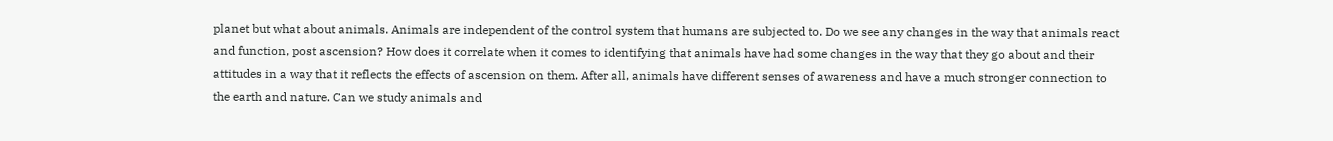planet but what about animals. Animals are independent of the control system that humans are subjected to. Do we see any changes in the way that animals react and function, post ascension? How does it correlate when it comes to identifying that animals have had some changes in the way that they go about and their attitudes in a way that it reflects the effects of ascension on them. After all, animals have different senses of awareness and have a much stronger connection to the earth and nature. Can we study animals and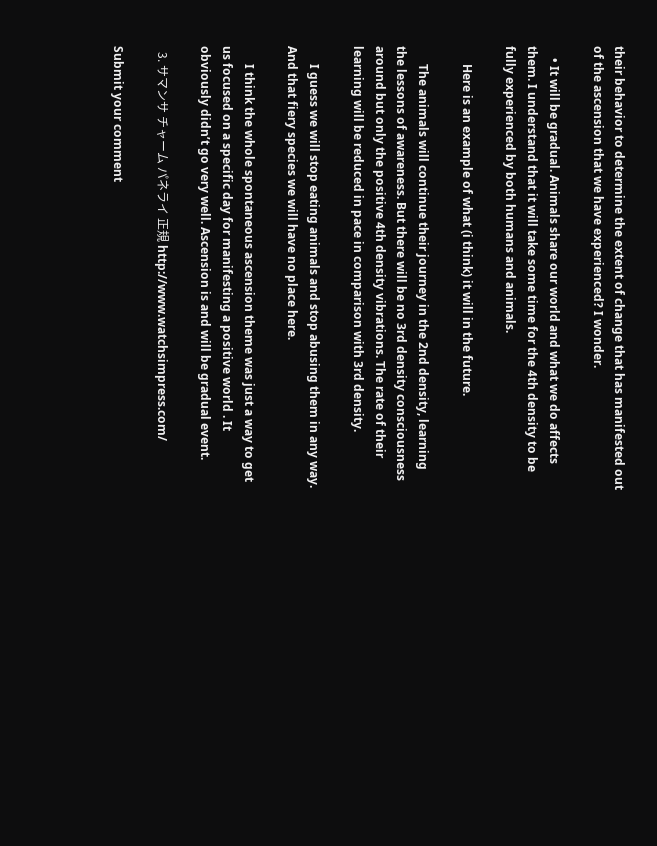their behavior to determine the extent of change that has manifested out of the ascension that we have experienced? I wonder.

    • It will be gradual. Animals share our world and what we do affects them. I understand that it will take some time for the 4th density to be fully experienced by both humans and animals.

      Here is an example of what (i think) it will in the future.

      The animals will continue their journey in the 2nd density, learning the lessons of awareness. But there will be no 3rd density consciousness around but only the positive 4th density vibrations. The rate of their learning will be reduced in pace in comparison with 3rd density.

      I guess we will stop eating animals and stop abusing them in any way. And that fiery species we will have no place here.

      I think the whole spontaneous ascension theme was just a way to get us focused on a specific day for manifesting a positive world . It obviously didn’t go very well. Ascension is and will be gradual event.

  3. サマンサ チャーム パネライ 正規 http://www.watchsimpress.com/

Submit your comment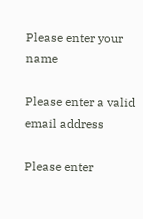Please enter your name

Please enter a valid email address

Please enter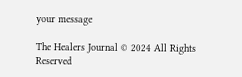your message

The Healers Journal © 2024 All Rights Reserved